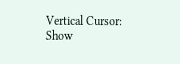Vertical Cursor: Show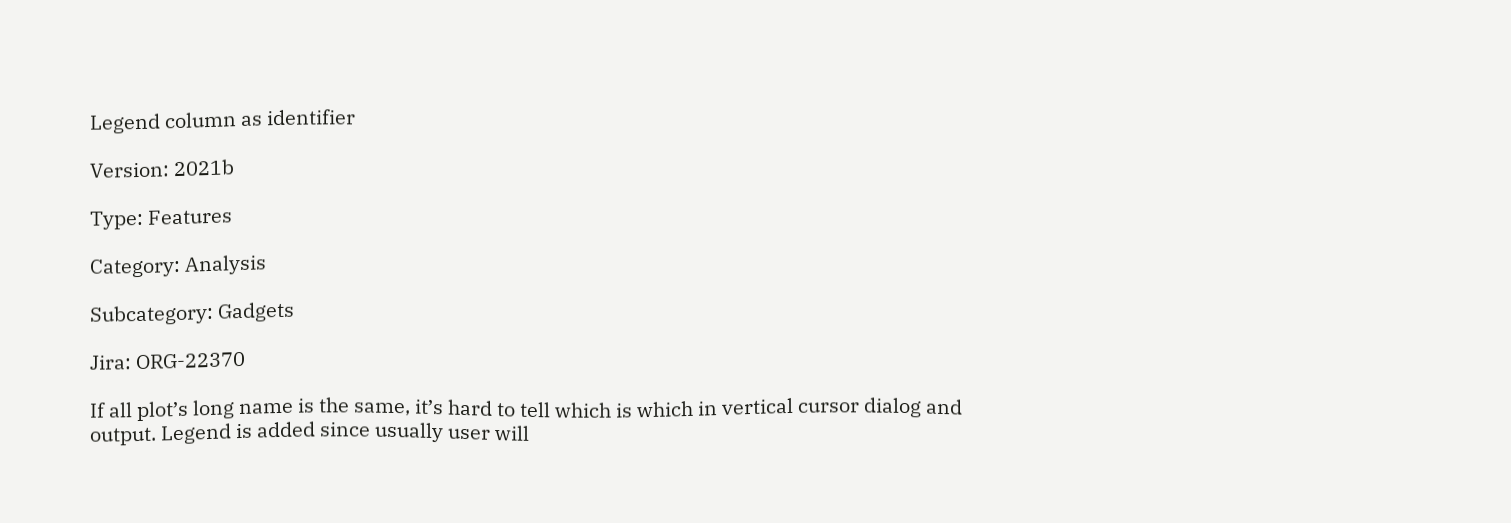Legend column as identifier

Version: 2021b

Type: Features

Category: Analysis

Subcategory: Gadgets

Jira: ORG-22370

If all plot’s long name is the same, it’s hard to tell which is which in vertical cursor dialog and output. Legend is added since usually user will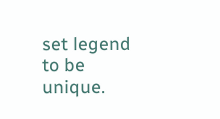set legend to be unique.